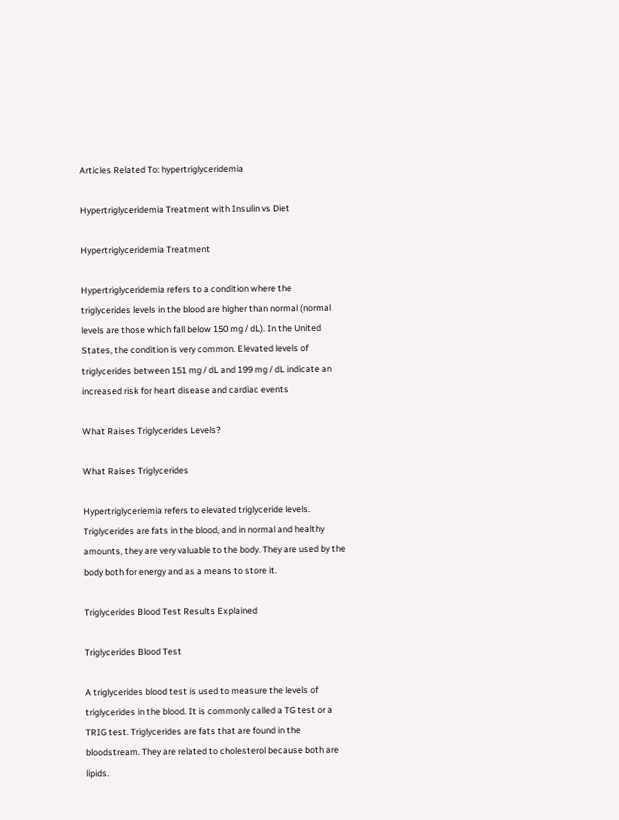Articles Related To: hypertriglyceridemia

Hypertriglyceridemia Treatment with Insulin vs Diet

Hypertriglyceridemia Treatment

Hypertriglyceridemia refers to a condition where the triglycerides levels in the blood are higher than normal (normal levels are those which fall below 150 mg / dL). In the United States, the condition is very common. Elevated levels of triglycerides between 151 mg / dL and 199 mg / dL indicate an increased risk for heart disease and cardiac events

What Raises Triglycerides Levels?

What Raises Triglycerides

Hypertriglyceriemia refers to elevated triglyceride levels. Triglycerides are fats in the blood, and in normal and healthy amounts, they are very valuable to the body. They are used by the body both for energy and as a means to store it.

Triglycerides Blood Test Results Explained

Triglycerides Blood Test

A triglycerides blood test is used to measure the levels of triglycerides in the blood. It is commonly called a TG test or a TRIG test. Triglycerides are fats that are found in the bloodstream. They are related to cholesterol because both are lipids.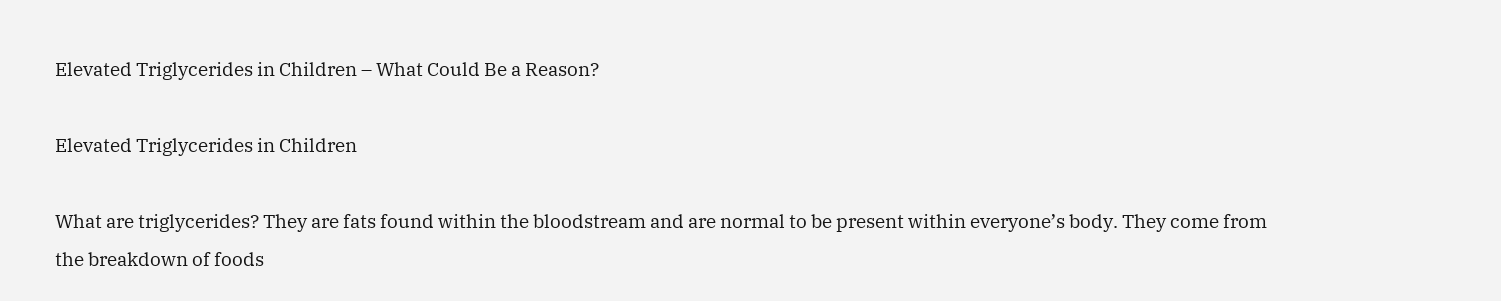Elevated Triglycerides in Children – What Could Be a Reason?

Elevated Triglycerides in Children

What are triglycerides? They are fats found within the bloodstream and are normal to be present within everyone’s body. They come from the breakdown of foods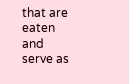that are eaten and serve as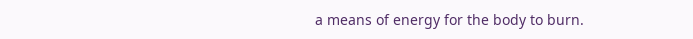a means of energy for the body to burn.